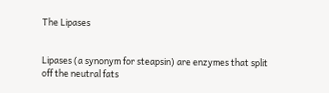The Lipases


Lipases (a synonym for steapsin) are enzymes that split off the neutral fats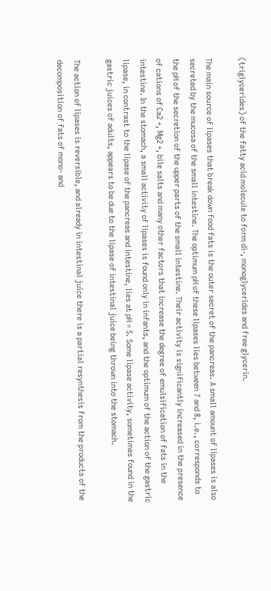(triglycerides) of the fatty acid molecule to form di-, monoglycerides and free glycerin.

The main source of lipases that break down food fats is the outer secret of the pancreas. A small amount of lipases is also secreted by the mucosa of the small intestine. The optimum pH of these lipases lies between 7 and 8, i.e., corresponds to the pH of the secretion of the upper parts of the small intestine. Their activity is significantly increased in the presence of cations of Ca2 +, Mg2 +, bile salts and many other factors that increase the degree of emulsification of fats in the intestine. In the stomach, a small activity of lipases is found only in infants, and the optimum of the action of the gastric lipase, in contrast to the lipase of the pancreas and intestine, lies at pH = 5. Some lipase activity, sometimes found in the gastric juices of adults, appears to be due to the lipase of intestinal juice being thrown into the stomach.

The action of lipases is reversible, and already in intestinal juice there is a partial resynthesis from the products of the decomposition of fats of mono- and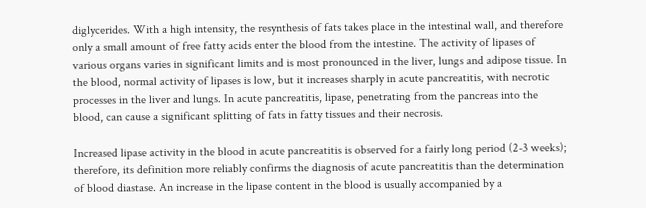diglycerides. With a high intensity, the resynthesis of fats takes place in the intestinal wall, and therefore only a small amount of free fatty acids enter the blood from the intestine. The activity of lipases of various organs varies in significant limits and is most pronounced in the liver, lungs and adipose tissue. In the blood, normal activity of lipases is low, but it increases sharply in acute pancreatitis, with necrotic processes in the liver and lungs. In acute pancreatitis, lipase, penetrating from the pancreas into the blood, can cause a significant splitting of fats in fatty tissues and their necrosis.

Increased lipase activity in the blood in acute pancreatitis is observed for a fairly long period (2-3 weeks); therefore, its definition more reliably confirms the diagnosis of acute pancreatitis than the determination of blood diastase. An increase in the lipase content in the blood is usually accompanied by a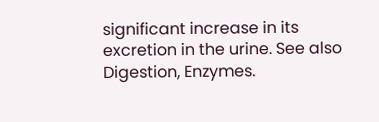significant increase in its excretion in the urine. See also Digestion, Enzymes.